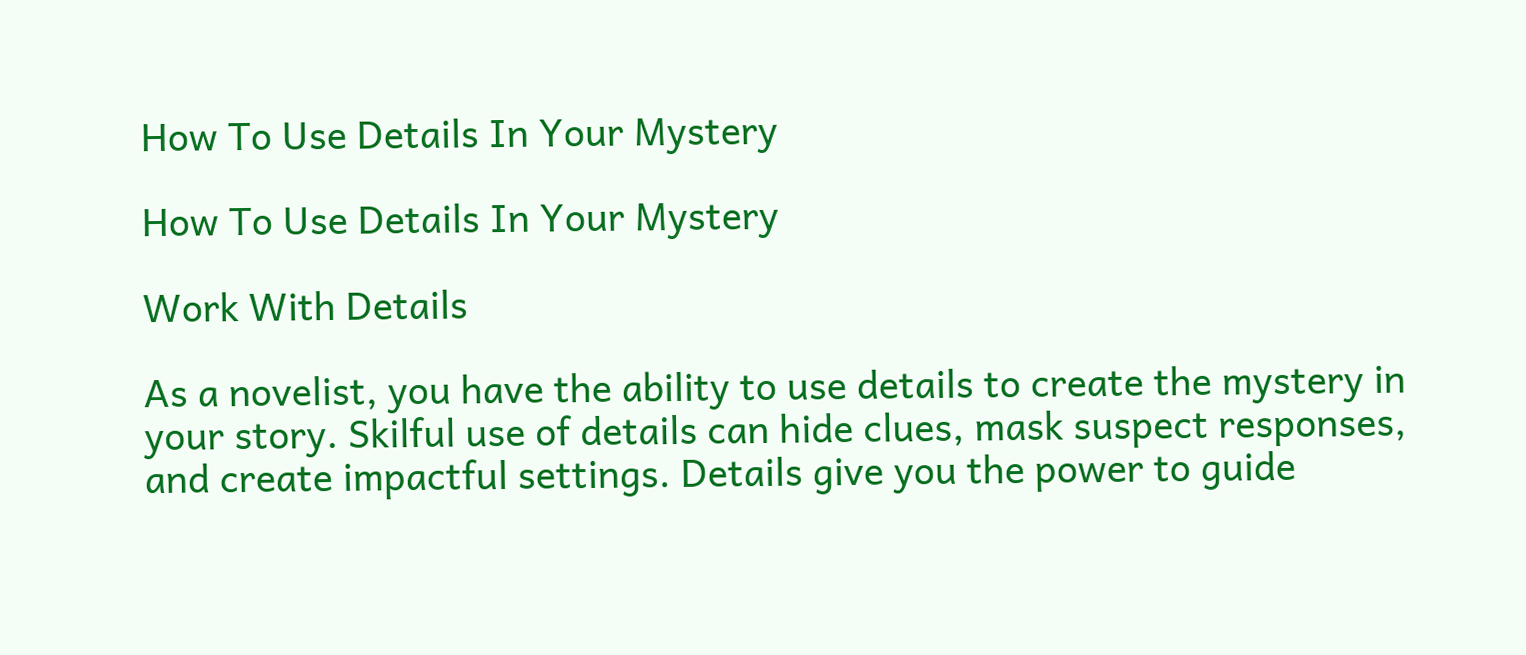How To Use Details In Your Mystery

How To Use Details In Your Mystery

Work With Details

As a novelist, you have the ability to use details to create the mystery in your story. Skilful use of details can hide clues, mask suspect responses, and create impactful settings. Details give you the power to guide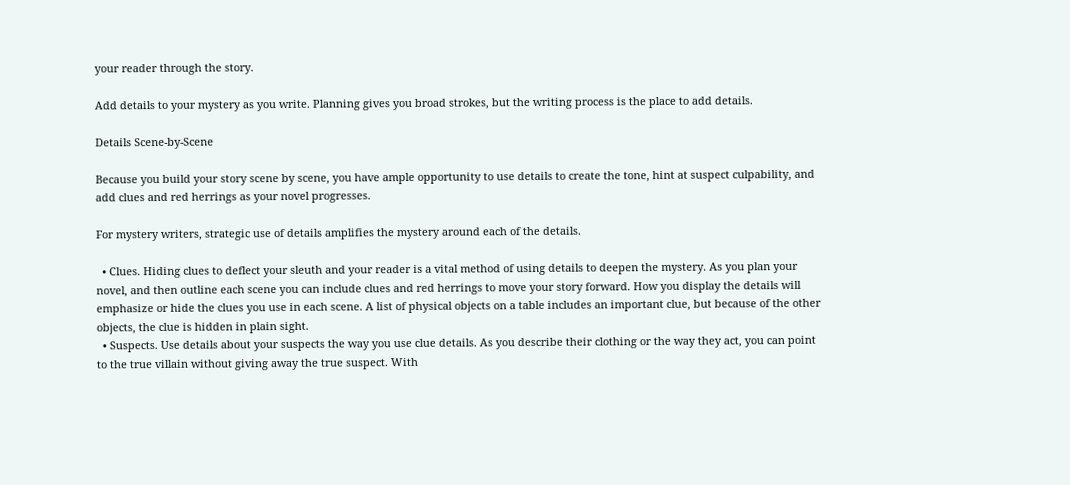your reader through the story.

Add details to your mystery as you write. Planning gives you broad strokes, but the writing process is the place to add details.

Details Scene-by-Scene

Because you build your story scene by scene, you have ample opportunity to use details to create the tone, hint at suspect culpability, and add clues and red herrings as your novel progresses.

For mystery writers, strategic use of details amplifies the mystery around each of the details.

  • Clues. Hiding clues to deflect your sleuth and your reader is a vital method of using details to deepen the mystery. As you plan your novel, and then outline each scene you can include clues and red herrings to move your story forward. How you display the details will emphasize or hide the clues you use in each scene. A list of physical objects on a table includes an important clue, but because of the other objects, the clue is hidden in plain sight.
  • Suspects. Use details about your suspects the way you use clue details. As you describe their clothing or the way they act, you can point to the true villain without giving away the true suspect. With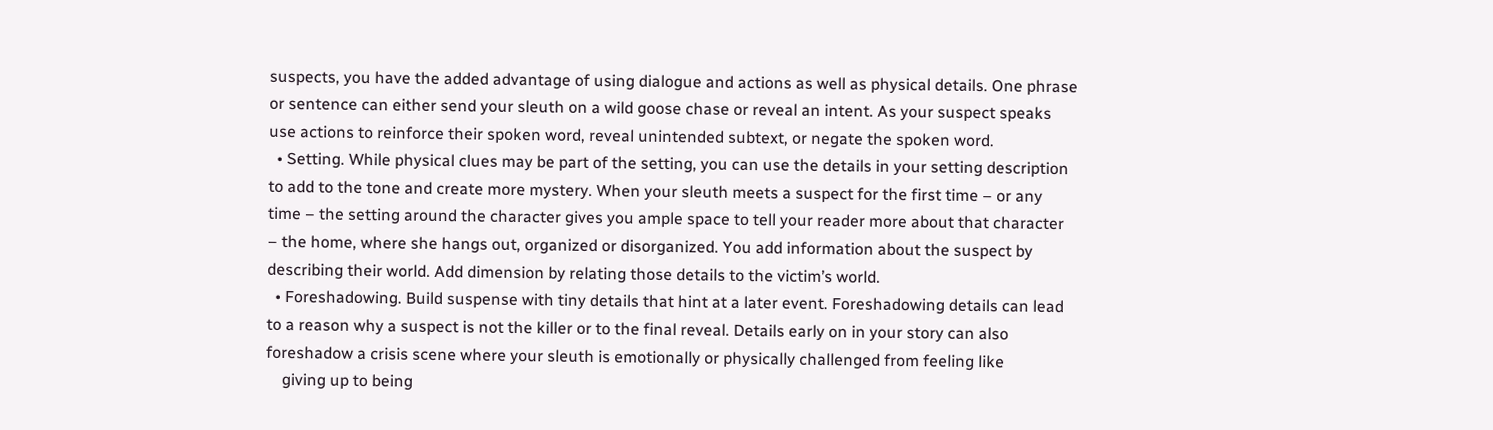suspects, you have the added advantage of using dialogue and actions as well as physical details. One phrase or sentence can either send your sleuth on a wild goose chase or reveal an intent. As your suspect speaks use actions to reinforce their spoken word, reveal unintended subtext, or negate the spoken word.
  • Setting. While physical clues may be part of the setting, you can use the details in your setting description to add to the tone and create more mystery. When your sleuth meets a suspect for the first time – or any time – the setting around the character gives you ample space to tell your reader more about that character – the home, where she hangs out, organized or disorganized. You add information about the suspect by describing their world. Add dimension by relating those details to the victim’s world.
  • Foreshadowing. Build suspense with tiny details that hint at a later event. Foreshadowing details can lead to a reason why a suspect is not the killer or to the final reveal. Details early on in your story can also foreshadow a crisis scene where your sleuth is emotionally or physically challenged from feeling like
    giving up to being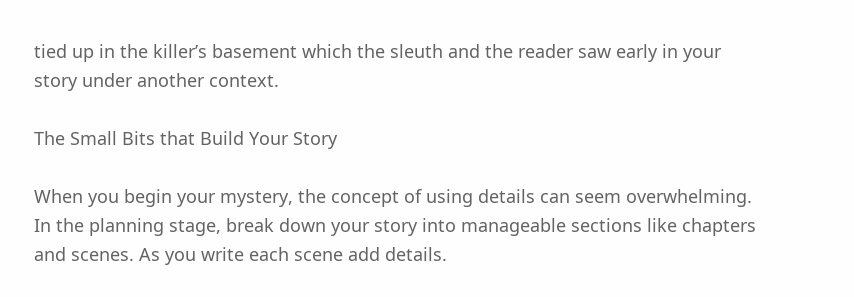tied up in the killer’s basement which the sleuth and the reader saw early in your story under another context.

The Small Bits that Build Your Story

When you begin your mystery, the concept of using details can seem overwhelming. In the planning stage, break down your story into manageable sections like chapters and scenes. As you write each scene add details.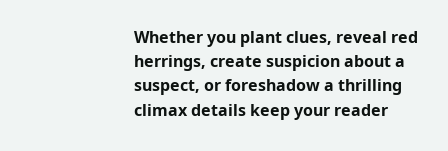Whether you plant clues, reveal red herrings, create suspicion about a suspect, or foreshadow a thrilling climax details keep your reader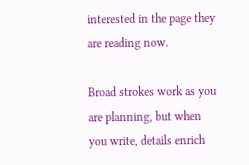interested in the page they are reading now.

Broad strokes work as you are planning, but when you write, details enrich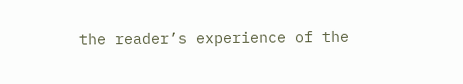the reader’s experience of the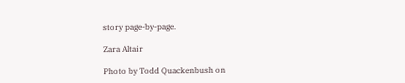story page-by-page.

Zara Altair

Photo by Todd Quackenbush on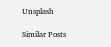Unsplash

Similar Posts